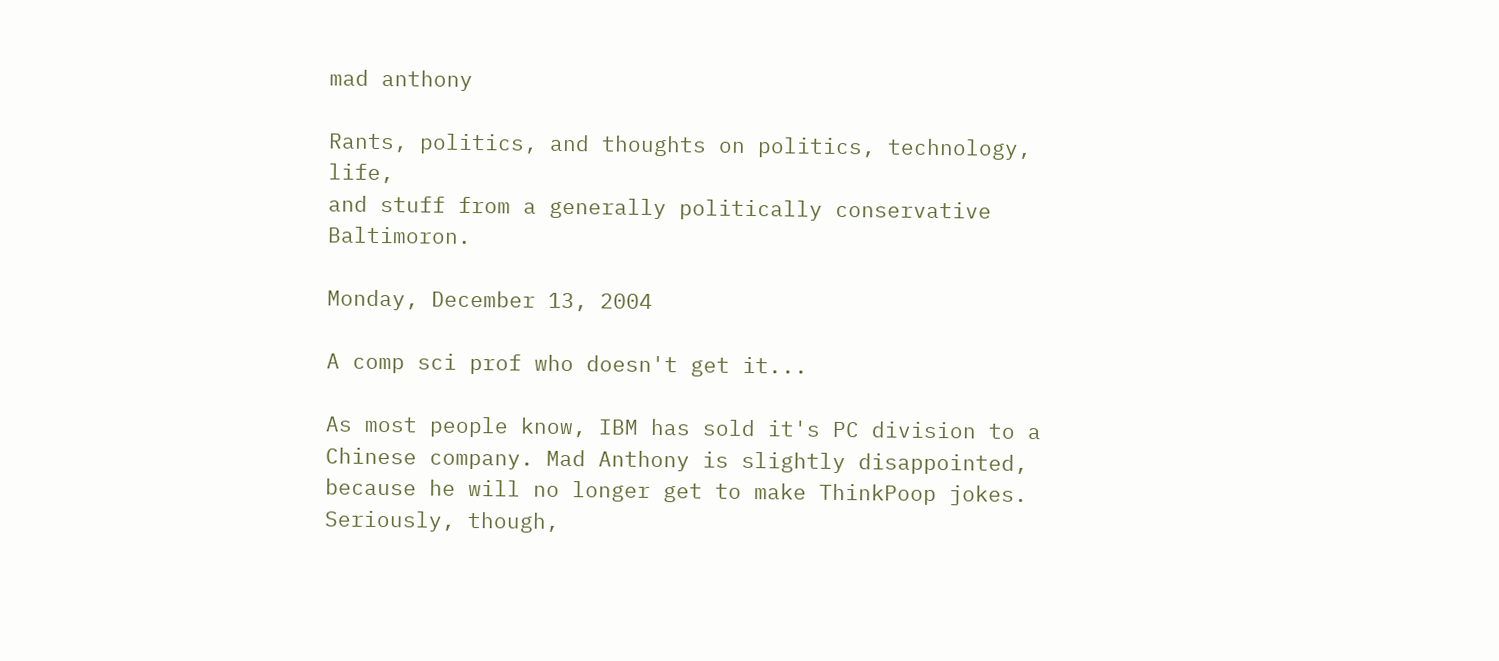mad anthony

Rants, politics, and thoughts on politics, technology, life,
and stuff from a generally politically conservative Baltimoron.

Monday, December 13, 2004

A comp sci prof who doesn't get it...

As most people know, IBM has sold it's PC division to a Chinese company. Mad Anthony is slightly disappointed, because he will no longer get to make ThinkPoop jokes. Seriously, though,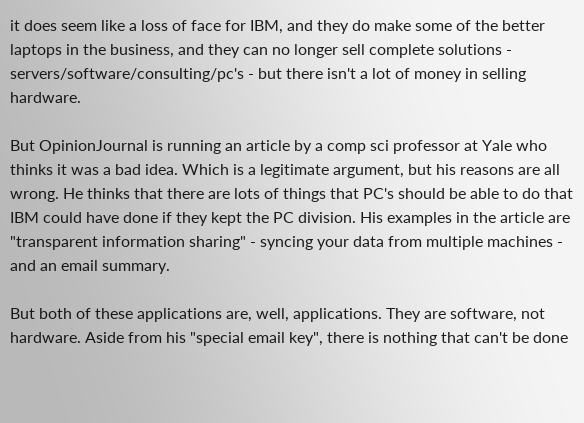it does seem like a loss of face for IBM, and they do make some of the better laptops in the business, and they can no longer sell complete solutions - servers/software/consulting/pc's - but there isn't a lot of money in selling hardware.

But OpinionJournal is running an article by a comp sci professor at Yale who thinks it was a bad idea. Which is a legitimate argument, but his reasons are all wrong. He thinks that there are lots of things that PC's should be able to do that IBM could have done if they kept the PC division. His examples in the article are "transparent information sharing" - syncing your data from multiple machines - and an email summary.

But both of these applications are, well, applications. They are software, not hardware. Aside from his "special email key", there is nothing that can't be done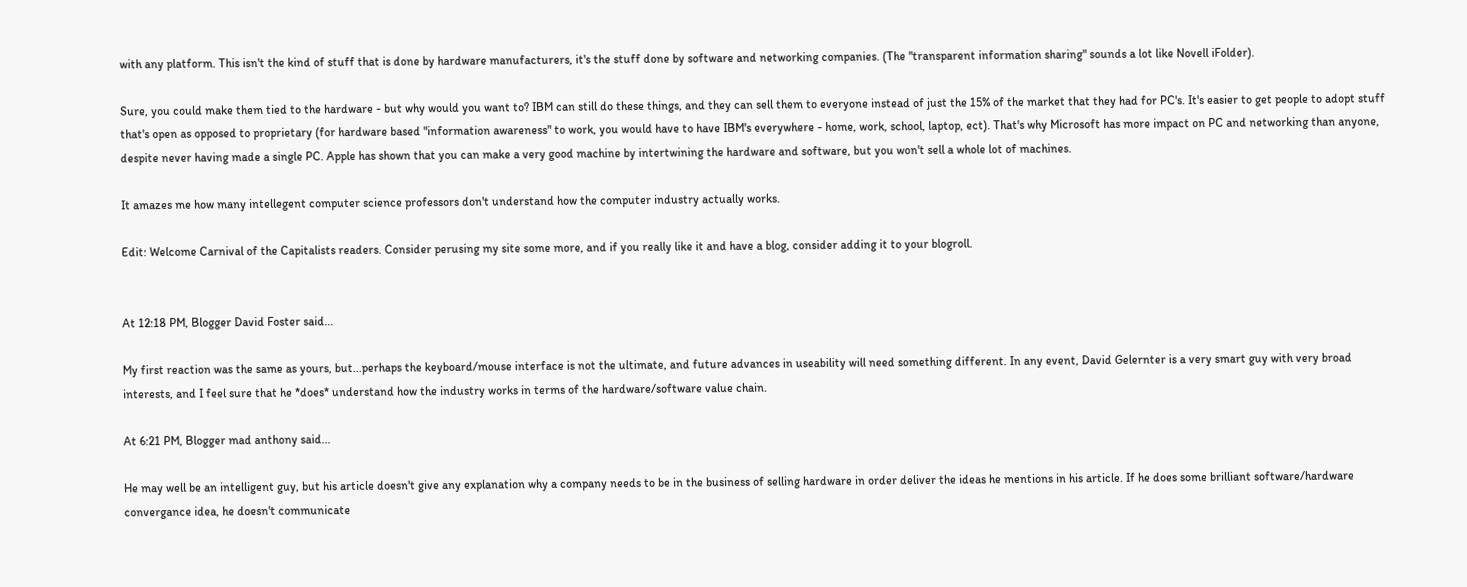with any platform. This isn't the kind of stuff that is done by hardware manufacturers, it's the stuff done by software and networking companies. (The "transparent information sharing" sounds a lot like Novell iFolder).

Sure, you could make them tied to the hardware - but why would you want to? IBM can still do these things, and they can sell them to everyone instead of just the 15% of the market that they had for PC's. It's easier to get people to adopt stuff that's open as opposed to proprietary (for hardware based "information awareness" to work, you would have to have IBM's everywhere - home, work, school, laptop, ect). That's why Microsoft has more impact on PC and networking than anyone, despite never having made a single PC. Apple has shown that you can make a very good machine by intertwining the hardware and software, but you won't sell a whole lot of machines.

It amazes me how many intellegent computer science professors don't understand how the computer industry actually works.

Edit: Welcome Carnival of the Capitalists readers. Consider perusing my site some more, and if you really like it and have a blog, consider adding it to your blogroll.


At 12:18 PM, Blogger David Foster said...

My first reaction was the same as yours, but...perhaps the keyboard/mouse interface is not the ultimate, and future advances in useability will need something different. In any event, David Gelernter is a very smart guy with very broad interests, and I feel sure that he *does* understand how the industry works in terms of the hardware/software value chain.

At 6:21 PM, Blogger mad anthony said...

He may well be an intelligent guy, but his article doesn't give any explanation why a company needs to be in the business of selling hardware in order deliver the ideas he mentions in his article. If he does some brilliant software/hardware convergance idea, he doesn't communicate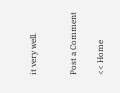it very well.


Post a Comment

<< Home